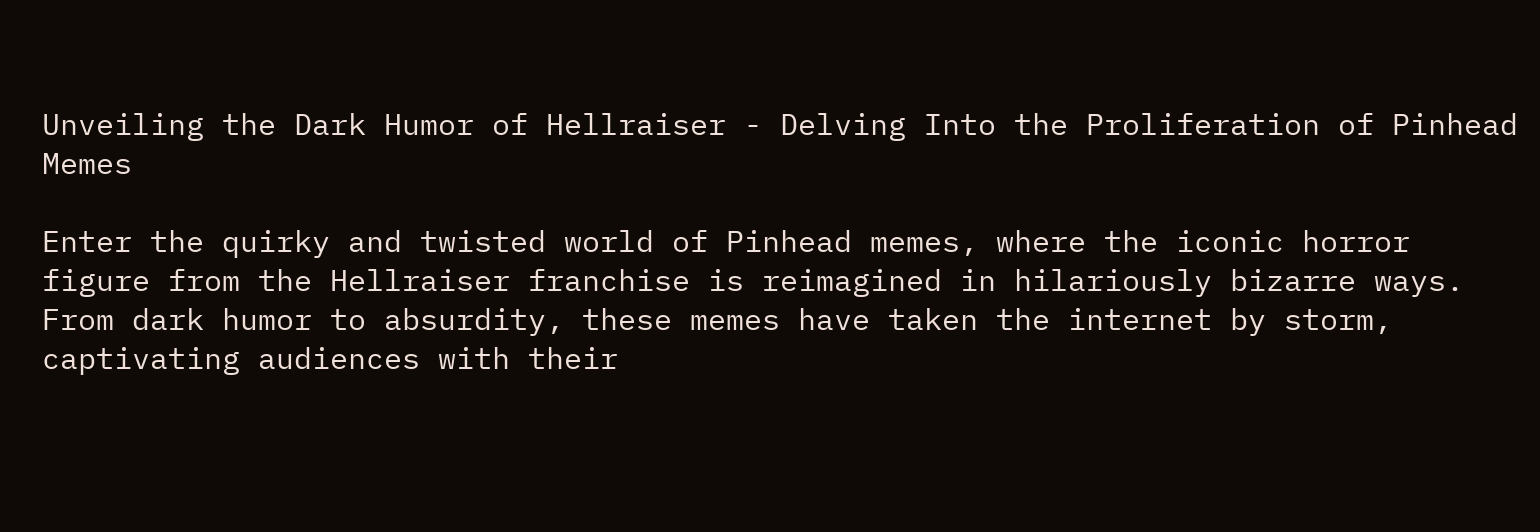Unveiling the Dark Humor of Hellraiser - Delving Into the Proliferation of Pinhead Memes

Enter the quirky and twisted world of Pinhead memes, where the iconic horror figure from the Hellraiser franchise is reimagined in hilariously bizarre ways. From dark humor to absurdity, these memes have taken the internet by storm, captivating audiences with their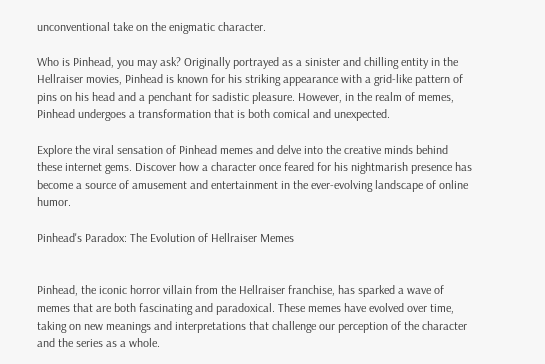unconventional take on the enigmatic character.

Who is Pinhead, you may ask? Originally portrayed as a sinister and chilling entity in the Hellraiser movies, Pinhead is known for his striking appearance with a grid-like pattern of pins on his head and a penchant for sadistic pleasure. However, in the realm of memes, Pinhead undergoes a transformation that is both comical and unexpected.

Explore the viral sensation of Pinhead memes and delve into the creative minds behind these internet gems. Discover how a character once feared for his nightmarish presence has become a source of amusement and entertainment in the ever-evolving landscape of online humor.

Pinhead's Paradox: The Evolution of Hellraiser Memes


Pinhead, the iconic horror villain from the Hellraiser franchise, has sparked a wave of memes that are both fascinating and paradoxical. These memes have evolved over time, taking on new meanings and interpretations that challenge our perception of the character and the series as a whole.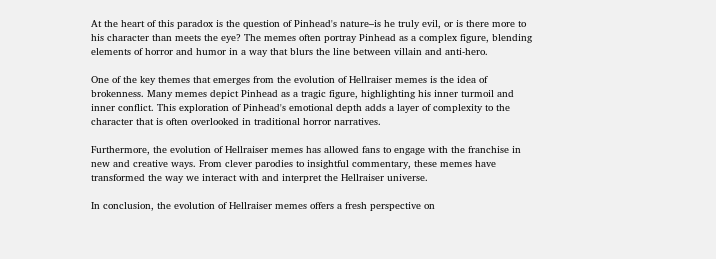At the heart of this paradox is the question of Pinhead's nature–is he truly evil, or is there more to his character than meets the eye? The memes often portray Pinhead as a complex figure, blending elements of horror and humor in a way that blurs the line between villain and anti-hero.

One of the key themes that emerges from the evolution of Hellraiser memes is the idea of brokenness. Many memes depict Pinhead as a tragic figure, highlighting his inner turmoil and inner conflict. This exploration of Pinhead's emotional depth adds a layer of complexity to the character that is often overlooked in traditional horror narratives.

Furthermore, the evolution of Hellraiser memes has allowed fans to engage with the franchise in new and creative ways. From clever parodies to insightful commentary, these memes have transformed the way we interact with and interpret the Hellraiser universe.

In conclusion, the evolution of Hellraiser memes offers a fresh perspective on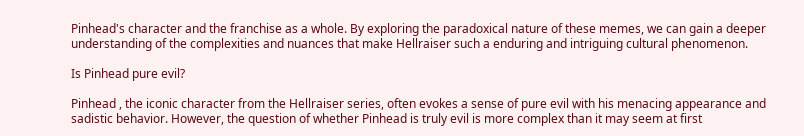Pinhead's character and the franchise as a whole. By exploring the paradoxical nature of these memes, we can gain a deeper understanding of the complexities and nuances that make Hellraiser such a enduring and intriguing cultural phenomenon.

Is Pinhead pure evil?

Pinhead , the iconic character from the Hellraiser series, often evokes a sense of pure evil with his menacing appearance and sadistic behavior. However, the question of whether Pinhead is truly evil is more complex than it may seem at first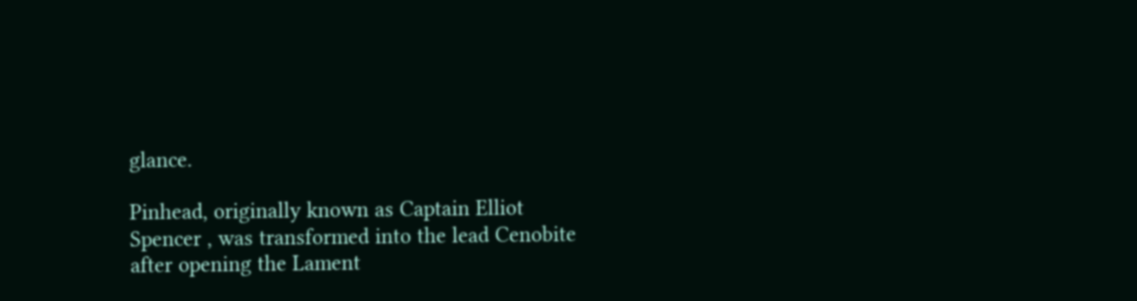glance.

Pinhead, originally known as Captain Elliot Spencer , was transformed into the lead Cenobite after opening the Lament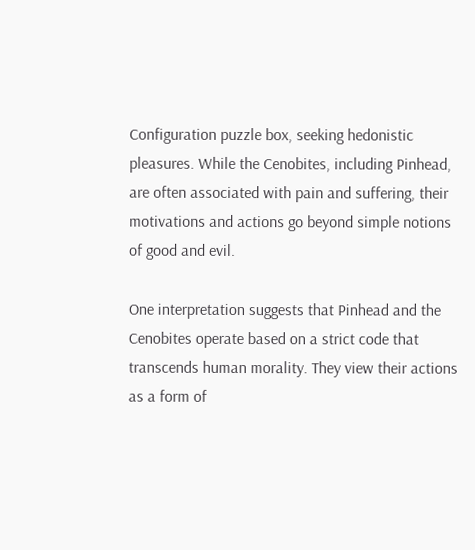Configuration puzzle box, seeking hedonistic pleasures. While the Cenobites, including Pinhead, are often associated with pain and suffering, their motivations and actions go beyond simple notions of good and evil.

One interpretation suggests that Pinhead and the Cenobites operate based on a strict code that transcends human morality. They view their actions as a form of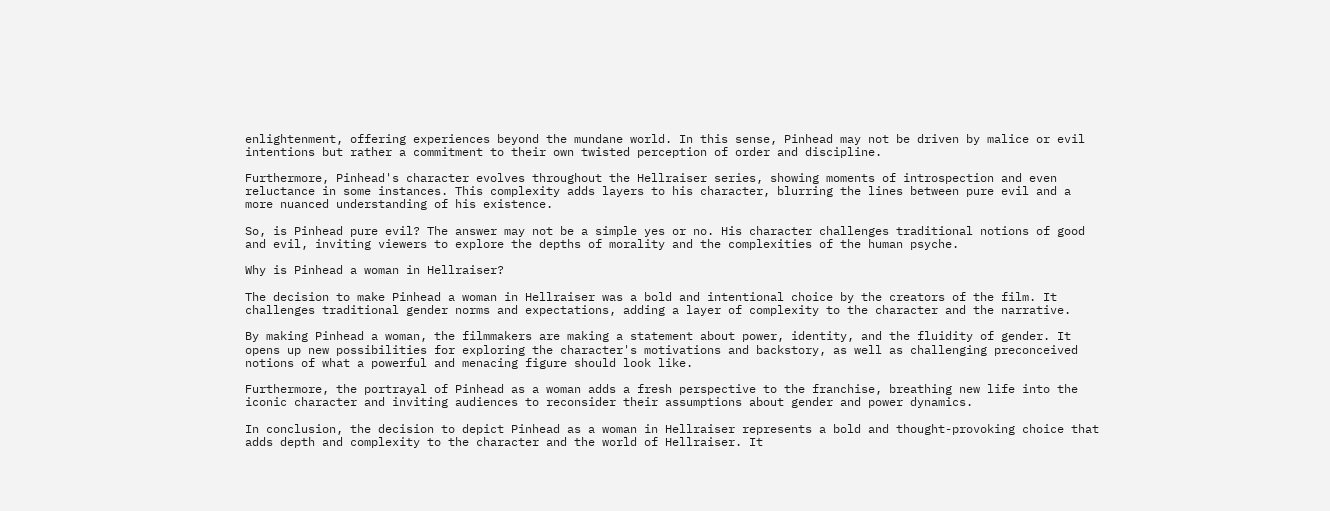enlightenment, offering experiences beyond the mundane world. In this sense, Pinhead may not be driven by malice or evil intentions but rather a commitment to their own twisted perception of order and discipline.

Furthermore, Pinhead's character evolves throughout the Hellraiser series, showing moments of introspection and even reluctance in some instances. This complexity adds layers to his character, blurring the lines between pure evil and a more nuanced understanding of his existence.

So, is Pinhead pure evil? The answer may not be a simple yes or no. His character challenges traditional notions of good and evil, inviting viewers to explore the depths of morality and the complexities of the human psyche.

Why is Pinhead a woman in Hellraiser?

The decision to make Pinhead a woman in Hellraiser was a bold and intentional choice by the creators of the film. It challenges traditional gender norms and expectations, adding a layer of complexity to the character and the narrative.

By making Pinhead a woman, the filmmakers are making a statement about power, identity, and the fluidity of gender. It opens up new possibilities for exploring the character's motivations and backstory, as well as challenging preconceived notions of what a powerful and menacing figure should look like.

Furthermore, the portrayal of Pinhead as a woman adds a fresh perspective to the franchise, breathing new life into the iconic character and inviting audiences to reconsider their assumptions about gender and power dynamics.

In conclusion, the decision to depict Pinhead as a woman in Hellraiser represents a bold and thought-provoking choice that adds depth and complexity to the character and the world of Hellraiser. It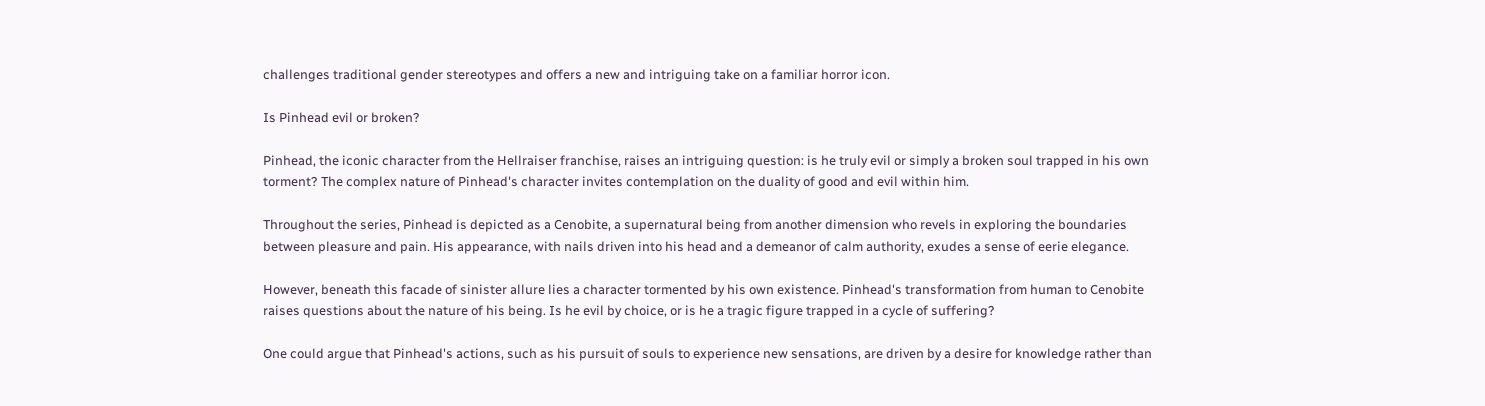challenges traditional gender stereotypes and offers a new and intriguing take on a familiar horror icon.

Is Pinhead evil or broken?

Pinhead, the iconic character from the Hellraiser franchise, raises an intriguing question: is he truly evil or simply a broken soul trapped in his own torment? The complex nature of Pinhead's character invites contemplation on the duality of good and evil within him.

Throughout the series, Pinhead is depicted as a Cenobite, a supernatural being from another dimension who revels in exploring the boundaries between pleasure and pain. His appearance, with nails driven into his head and a demeanor of calm authority, exudes a sense of eerie elegance.

However, beneath this facade of sinister allure lies a character tormented by his own existence. Pinhead's transformation from human to Cenobite raises questions about the nature of his being. Is he evil by choice, or is he a tragic figure trapped in a cycle of suffering?

One could argue that Pinhead's actions, such as his pursuit of souls to experience new sensations, are driven by a desire for knowledge rather than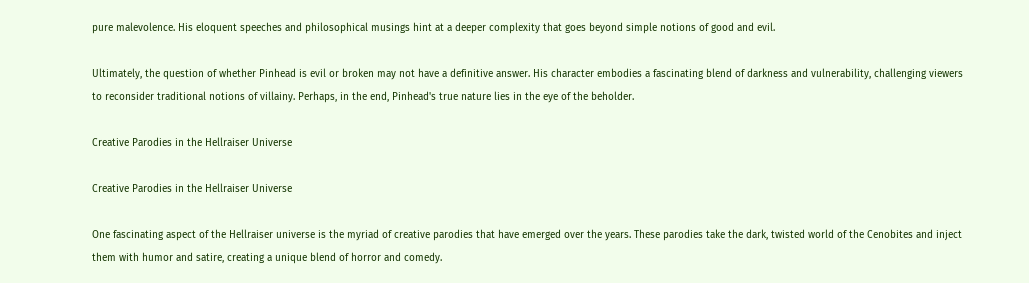pure malevolence. His eloquent speeches and philosophical musings hint at a deeper complexity that goes beyond simple notions of good and evil.

Ultimately, the question of whether Pinhead is evil or broken may not have a definitive answer. His character embodies a fascinating blend of darkness and vulnerability, challenging viewers to reconsider traditional notions of villainy. Perhaps, in the end, Pinhead's true nature lies in the eye of the beholder.

Creative Parodies in the Hellraiser Universe

Creative Parodies in the Hellraiser Universe

One fascinating aspect of the Hellraiser universe is the myriad of creative parodies that have emerged over the years. These parodies take the dark, twisted world of the Cenobites and inject them with humor and satire, creating a unique blend of horror and comedy.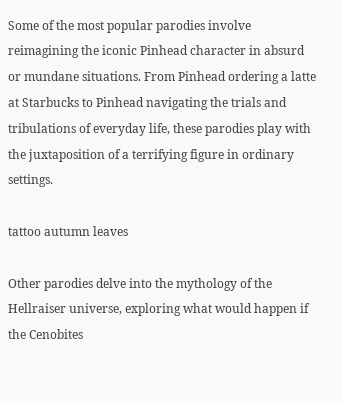Some of the most popular parodies involve reimagining the iconic Pinhead character in absurd or mundane situations. From Pinhead ordering a latte at Starbucks to Pinhead navigating the trials and tribulations of everyday life, these parodies play with the juxtaposition of a terrifying figure in ordinary settings.

tattoo autumn leaves

Other parodies delve into the mythology of the Hellraiser universe, exploring what would happen if the Cenobites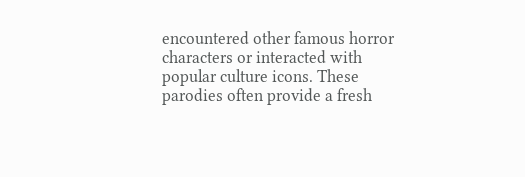encountered other famous horror characters or interacted with popular culture icons. These parodies often provide a fresh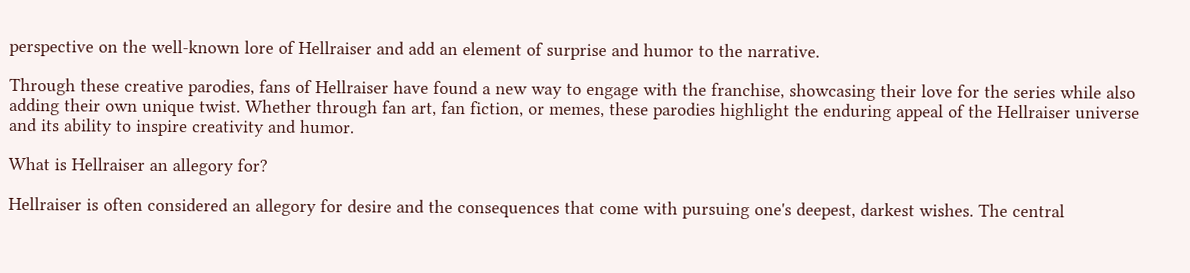perspective on the well-known lore of Hellraiser and add an element of surprise and humor to the narrative.

Through these creative parodies, fans of Hellraiser have found a new way to engage with the franchise, showcasing their love for the series while also adding their own unique twist. Whether through fan art, fan fiction, or memes, these parodies highlight the enduring appeal of the Hellraiser universe and its ability to inspire creativity and humor.

What is Hellraiser an allegory for?

Hellraiser is often considered an allegory for desire and the consequences that come with pursuing one's deepest, darkest wishes. The central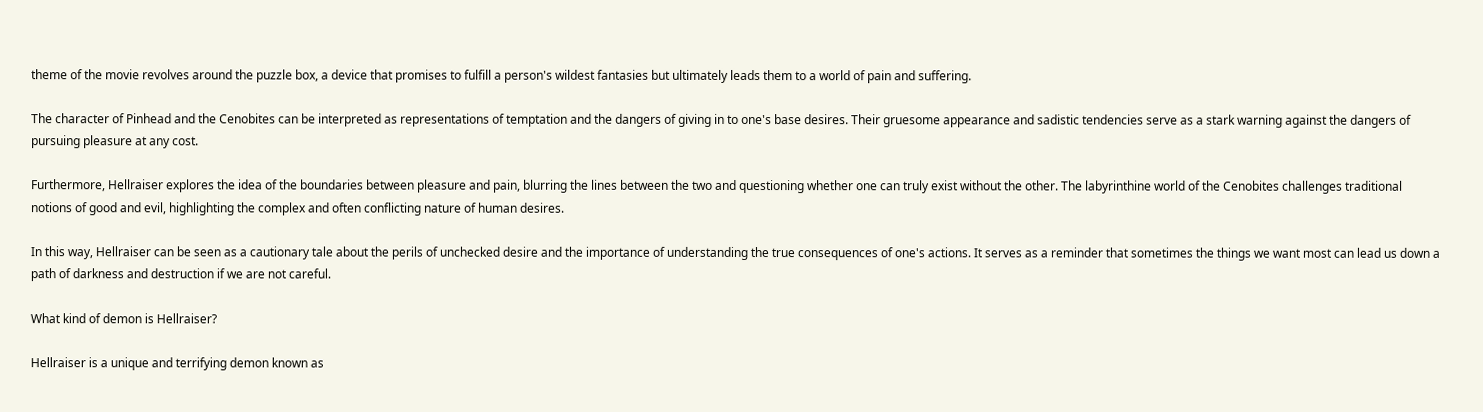theme of the movie revolves around the puzzle box, a device that promises to fulfill a person's wildest fantasies but ultimately leads them to a world of pain and suffering.

The character of Pinhead and the Cenobites can be interpreted as representations of temptation and the dangers of giving in to one's base desires. Their gruesome appearance and sadistic tendencies serve as a stark warning against the dangers of pursuing pleasure at any cost.

Furthermore, Hellraiser explores the idea of the boundaries between pleasure and pain, blurring the lines between the two and questioning whether one can truly exist without the other. The labyrinthine world of the Cenobites challenges traditional notions of good and evil, highlighting the complex and often conflicting nature of human desires.

In this way, Hellraiser can be seen as a cautionary tale about the perils of unchecked desire and the importance of understanding the true consequences of one's actions. It serves as a reminder that sometimes the things we want most can lead us down a path of darkness and destruction if we are not careful.

What kind of demon is Hellraiser?

Hellraiser is a unique and terrifying demon known as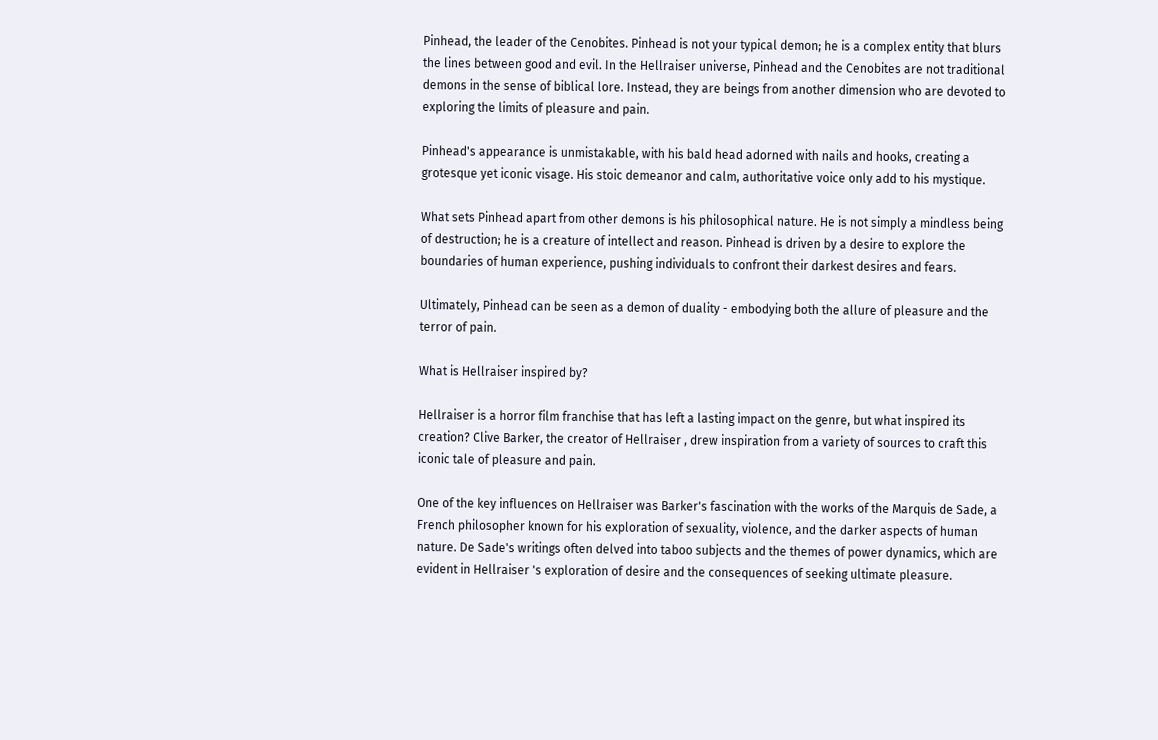Pinhead, the leader of the Cenobites. Pinhead is not your typical demon; he is a complex entity that blurs the lines between good and evil. In the Hellraiser universe, Pinhead and the Cenobites are not traditional demons in the sense of biblical lore. Instead, they are beings from another dimension who are devoted to exploring the limits of pleasure and pain.

Pinhead's appearance is unmistakable, with his bald head adorned with nails and hooks, creating a grotesque yet iconic visage. His stoic demeanor and calm, authoritative voice only add to his mystique.

What sets Pinhead apart from other demons is his philosophical nature. He is not simply a mindless being of destruction; he is a creature of intellect and reason. Pinhead is driven by a desire to explore the boundaries of human experience, pushing individuals to confront their darkest desires and fears.

Ultimately, Pinhead can be seen as a demon of duality - embodying both the allure of pleasure and the terror of pain.

What is Hellraiser inspired by?

Hellraiser is a horror film franchise that has left a lasting impact on the genre, but what inspired its creation? Clive Barker, the creator of Hellraiser , drew inspiration from a variety of sources to craft this iconic tale of pleasure and pain.

One of the key influences on Hellraiser was Barker's fascination with the works of the Marquis de Sade, a French philosopher known for his exploration of sexuality, violence, and the darker aspects of human nature. De Sade's writings often delved into taboo subjects and the themes of power dynamics, which are evident in Hellraiser 's exploration of desire and the consequences of seeking ultimate pleasure.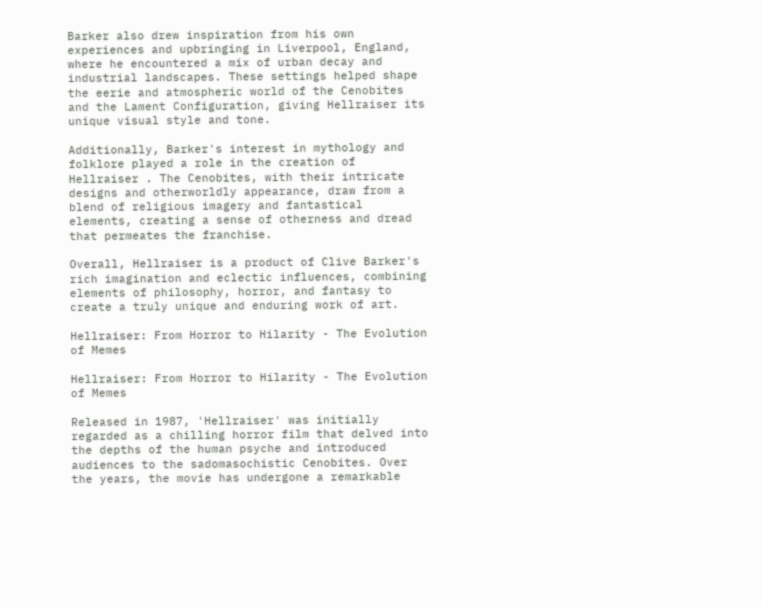Barker also drew inspiration from his own experiences and upbringing in Liverpool, England, where he encountered a mix of urban decay and industrial landscapes. These settings helped shape the eerie and atmospheric world of the Cenobites and the Lament Configuration, giving Hellraiser its unique visual style and tone.

Additionally, Barker's interest in mythology and folklore played a role in the creation of Hellraiser . The Cenobites, with their intricate designs and otherworldly appearance, draw from a blend of religious imagery and fantastical elements, creating a sense of otherness and dread that permeates the franchise.

Overall, Hellraiser is a product of Clive Barker's rich imagination and eclectic influences, combining elements of philosophy, horror, and fantasy to create a truly unique and enduring work of art.

Hellraiser: From Horror to Hilarity - The Evolution of Memes

Hellraiser: From Horror to Hilarity - The Evolution of Memes

Released in 1987, 'Hellraiser' was initially regarded as a chilling horror film that delved into the depths of the human psyche and introduced audiences to the sadomasochistic Cenobites. Over the years, the movie has undergone a remarkable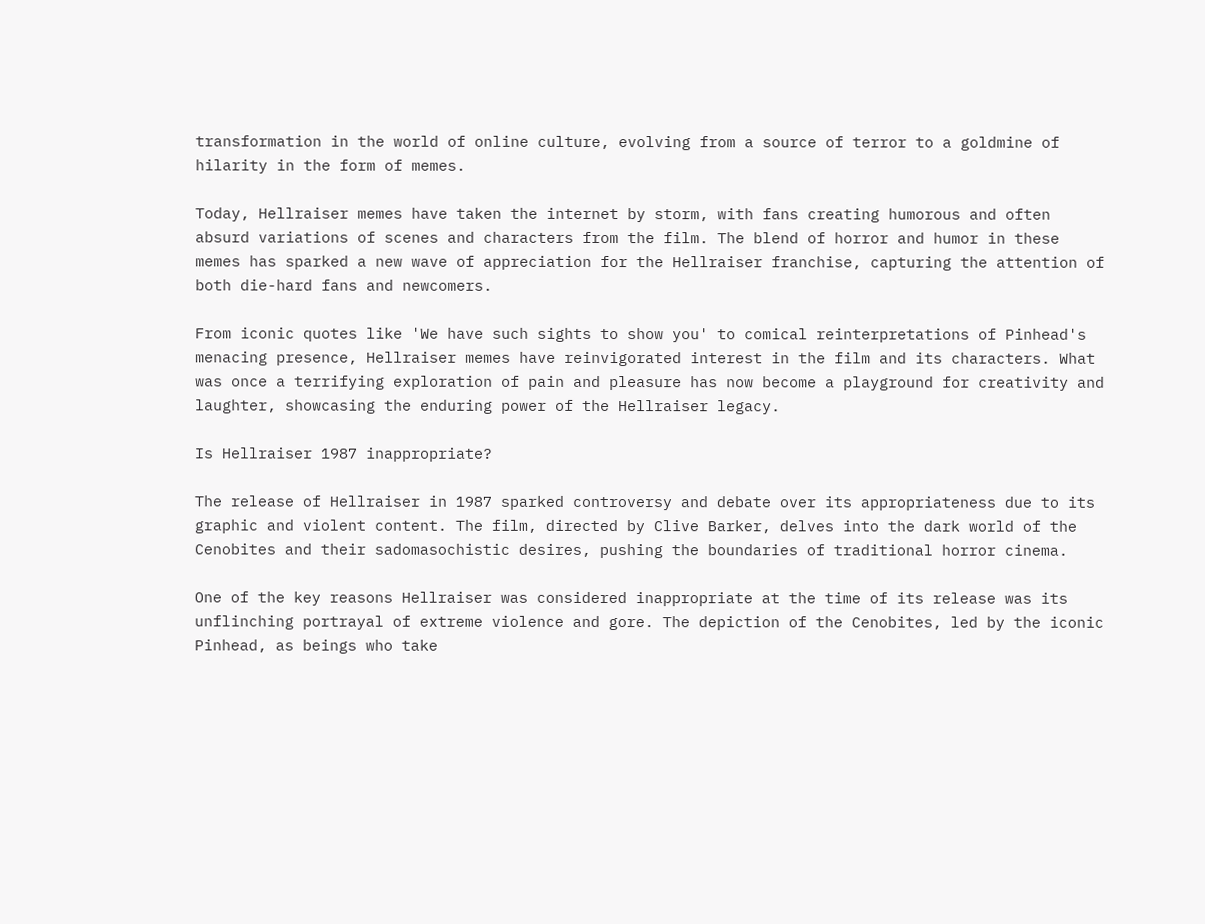transformation in the world of online culture, evolving from a source of terror to a goldmine of hilarity in the form of memes.

Today, Hellraiser memes have taken the internet by storm, with fans creating humorous and often absurd variations of scenes and characters from the film. The blend of horror and humor in these memes has sparked a new wave of appreciation for the Hellraiser franchise, capturing the attention of both die-hard fans and newcomers.

From iconic quotes like 'We have such sights to show you' to comical reinterpretations of Pinhead's menacing presence, Hellraiser memes have reinvigorated interest in the film and its characters. What was once a terrifying exploration of pain and pleasure has now become a playground for creativity and laughter, showcasing the enduring power of the Hellraiser legacy.

Is Hellraiser 1987 inappropriate?

The release of Hellraiser in 1987 sparked controversy and debate over its appropriateness due to its graphic and violent content. The film, directed by Clive Barker, delves into the dark world of the Cenobites and their sadomasochistic desires, pushing the boundaries of traditional horror cinema.

One of the key reasons Hellraiser was considered inappropriate at the time of its release was its unflinching portrayal of extreme violence and gore. The depiction of the Cenobites, led by the iconic Pinhead, as beings who take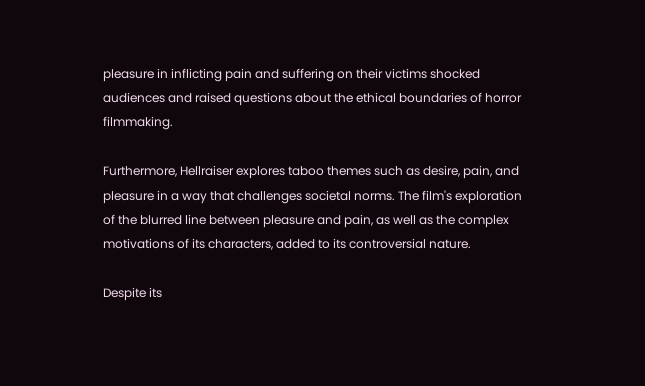pleasure in inflicting pain and suffering on their victims shocked audiences and raised questions about the ethical boundaries of horror filmmaking.

Furthermore, Hellraiser explores taboo themes such as desire, pain, and pleasure in a way that challenges societal norms. The film's exploration of the blurred line between pleasure and pain, as well as the complex motivations of its characters, added to its controversial nature.

Despite its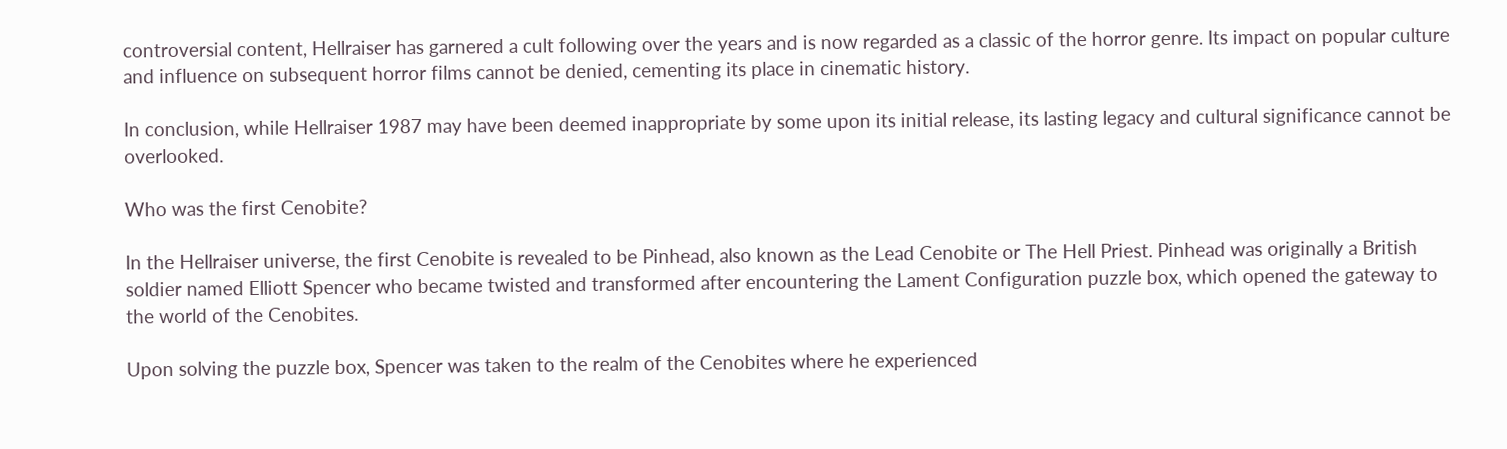controversial content, Hellraiser has garnered a cult following over the years and is now regarded as a classic of the horror genre. Its impact on popular culture and influence on subsequent horror films cannot be denied, cementing its place in cinematic history.

In conclusion, while Hellraiser 1987 may have been deemed inappropriate by some upon its initial release, its lasting legacy and cultural significance cannot be overlooked.

Who was the first Cenobite?

In the Hellraiser universe, the first Cenobite is revealed to be Pinhead, also known as the Lead Cenobite or The Hell Priest. Pinhead was originally a British soldier named Elliott Spencer who became twisted and transformed after encountering the Lament Configuration puzzle box, which opened the gateway to the world of the Cenobites.

Upon solving the puzzle box, Spencer was taken to the realm of the Cenobites where he experienced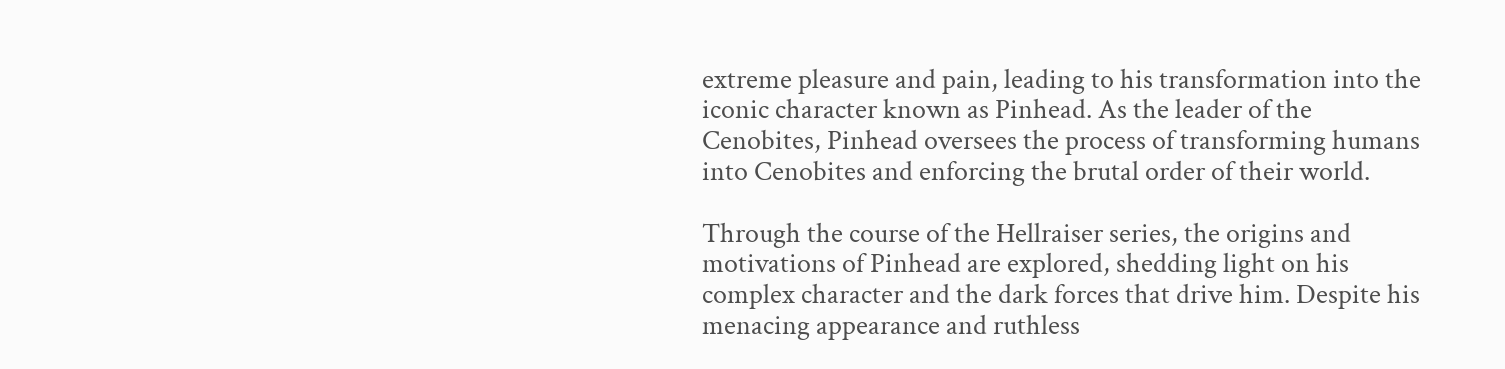extreme pleasure and pain, leading to his transformation into the iconic character known as Pinhead. As the leader of the Cenobites, Pinhead oversees the process of transforming humans into Cenobites and enforcing the brutal order of their world.

Through the course of the Hellraiser series, the origins and motivations of Pinhead are explored, shedding light on his complex character and the dark forces that drive him. Despite his menacing appearance and ruthless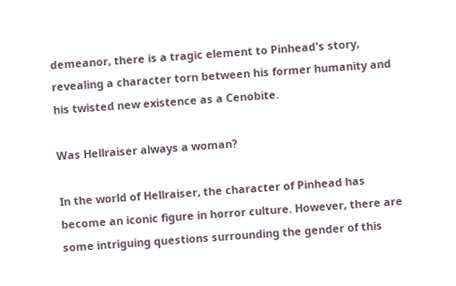demeanor, there is a tragic element to Pinhead's story, revealing a character torn between his former humanity and his twisted new existence as a Cenobite.

Was Hellraiser always a woman?

In the world of Hellraiser, the character of Pinhead has become an iconic figure in horror culture. However, there are some intriguing questions surrounding the gender of this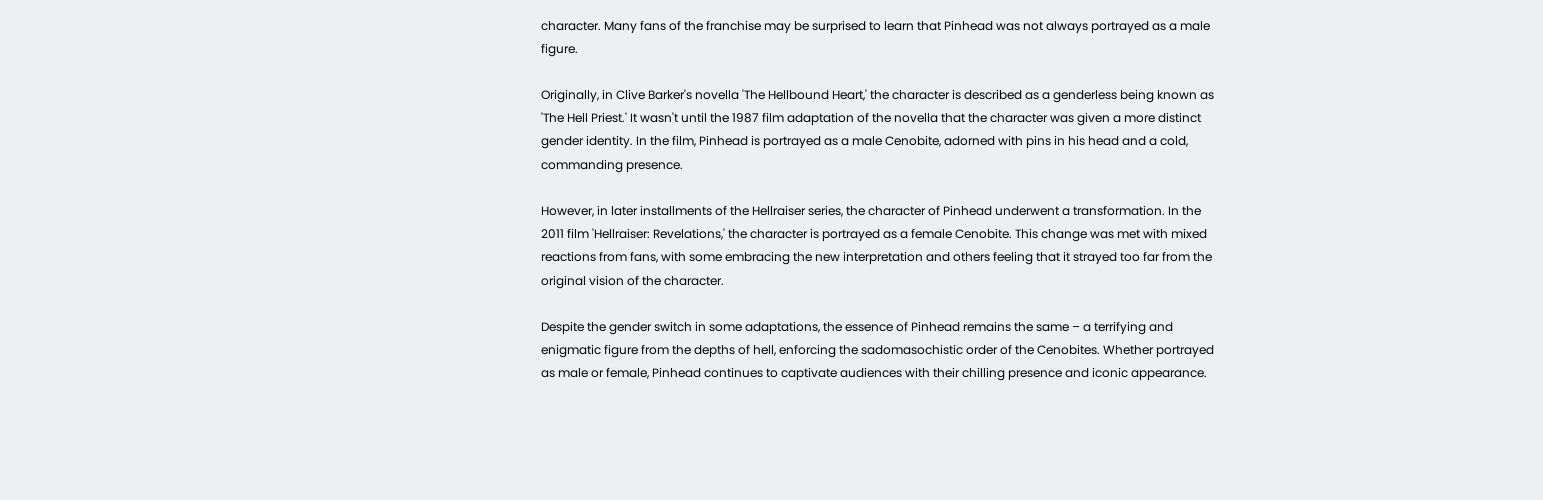character. Many fans of the franchise may be surprised to learn that Pinhead was not always portrayed as a male figure.

Originally, in Clive Barker's novella 'The Hellbound Heart,' the character is described as a genderless being known as 'The Hell Priest.' It wasn't until the 1987 film adaptation of the novella that the character was given a more distinct gender identity. In the film, Pinhead is portrayed as a male Cenobite, adorned with pins in his head and a cold, commanding presence.

However, in later installments of the Hellraiser series, the character of Pinhead underwent a transformation. In the 2011 film 'Hellraiser: Revelations,' the character is portrayed as a female Cenobite. This change was met with mixed reactions from fans, with some embracing the new interpretation and others feeling that it strayed too far from the original vision of the character.

Despite the gender switch in some adaptations, the essence of Pinhead remains the same – a terrifying and enigmatic figure from the depths of hell, enforcing the sadomasochistic order of the Cenobites. Whether portrayed as male or female, Pinhead continues to captivate audiences with their chilling presence and iconic appearance.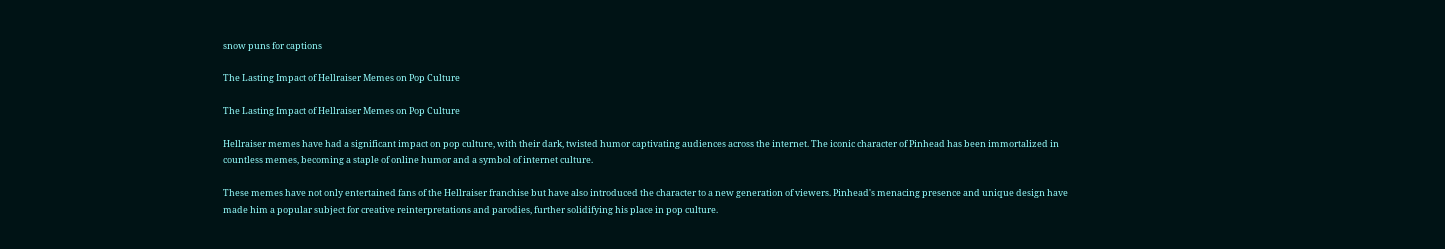snow puns for captions

The Lasting Impact of Hellraiser Memes on Pop Culture

The Lasting Impact of Hellraiser Memes on Pop Culture

Hellraiser memes have had a significant impact on pop culture, with their dark, twisted humor captivating audiences across the internet. The iconic character of Pinhead has been immortalized in countless memes, becoming a staple of online humor and a symbol of internet culture.

These memes have not only entertained fans of the Hellraiser franchise but have also introduced the character to a new generation of viewers. Pinhead's menacing presence and unique design have made him a popular subject for creative reinterpretations and parodies, further solidifying his place in pop culture.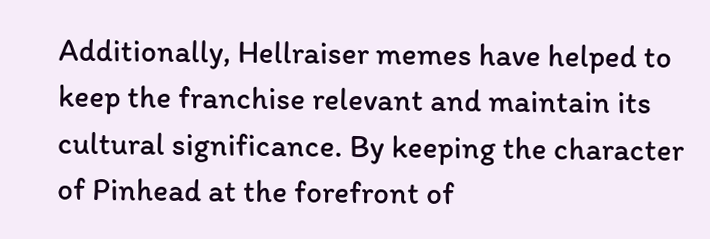Additionally, Hellraiser memes have helped to keep the franchise relevant and maintain its cultural significance. By keeping the character of Pinhead at the forefront of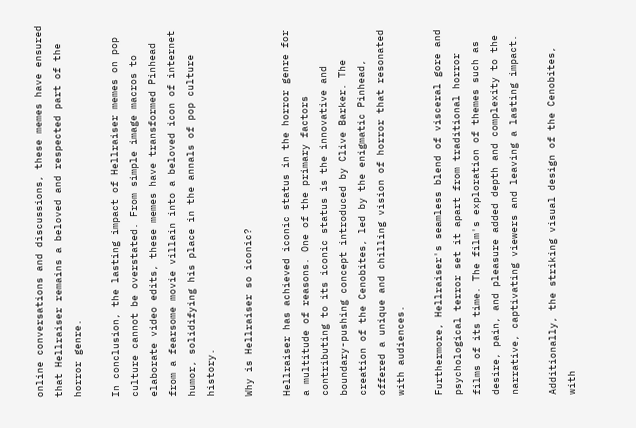online conversations and discussions, these memes have ensured that Hellraiser remains a beloved and respected part of the horror genre.

In conclusion, the lasting impact of Hellraiser memes on pop culture cannot be overstated. From simple image macros to elaborate video edits, these memes have transformed Pinhead from a fearsome movie villain into a beloved icon of internet humor, solidifying his place in the annals of pop culture history.

Why is Hellraiser so iconic?

Hellraiser has achieved iconic status in the horror genre for a multitude of reasons. One of the primary factors contributing to its iconic status is the innovative and boundary-pushing concept introduced by Clive Barker. The creation of the Cenobites, led by the enigmatic Pinhead, offered a unique and chilling vision of horror that resonated with audiences.

Furthermore, Hellraiser's seamless blend of visceral gore and psychological terror set it apart from traditional horror films of its time. The film's exploration of themes such as desire, pain, and pleasure added depth and complexity to the narrative, captivating viewers and leaving a lasting impact.

Additionally, the striking visual design of the Cenobites, with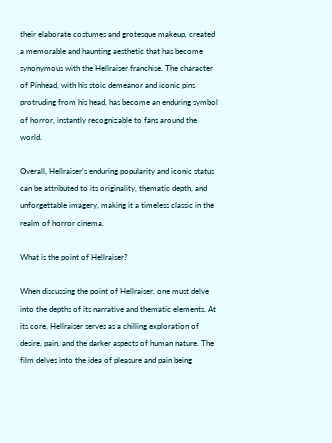their elaborate costumes and grotesque makeup, created a memorable and haunting aesthetic that has become synonymous with the Hellraiser franchise. The character of Pinhead, with his stoic demeanor and iconic pins protruding from his head, has become an enduring symbol of horror, instantly recognizable to fans around the world.

Overall, Hellraiser's enduring popularity and iconic status can be attributed to its originality, thematic depth, and unforgettable imagery, making it a timeless classic in the realm of horror cinema.

What is the point of Hellraiser?

When discussing the point of Hellraiser, one must delve into the depths of its narrative and thematic elements. At its core, Hellraiser serves as a chilling exploration of desire, pain, and the darker aspects of human nature. The film delves into the idea of pleasure and pain being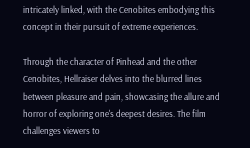intricately linked, with the Cenobites embodying this concept in their pursuit of extreme experiences.

Through the character of Pinhead and the other Cenobites, Hellraiser delves into the blurred lines between pleasure and pain, showcasing the allure and horror of exploring one's deepest desires. The film challenges viewers to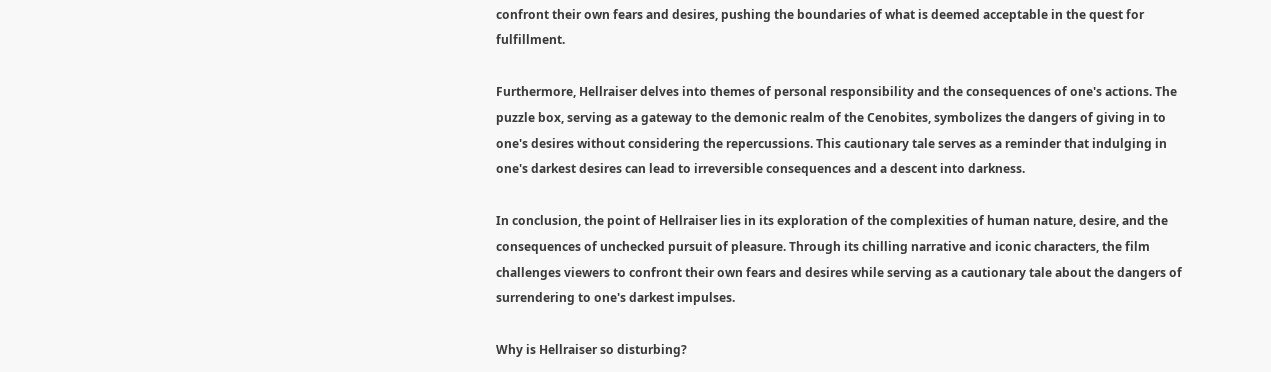confront their own fears and desires, pushing the boundaries of what is deemed acceptable in the quest for fulfillment.

Furthermore, Hellraiser delves into themes of personal responsibility and the consequences of one's actions. The puzzle box, serving as a gateway to the demonic realm of the Cenobites, symbolizes the dangers of giving in to one's desires without considering the repercussions. This cautionary tale serves as a reminder that indulging in one's darkest desires can lead to irreversible consequences and a descent into darkness.

In conclusion, the point of Hellraiser lies in its exploration of the complexities of human nature, desire, and the consequences of unchecked pursuit of pleasure. Through its chilling narrative and iconic characters, the film challenges viewers to confront their own fears and desires while serving as a cautionary tale about the dangers of surrendering to one's darkest impulses.

Why is Hellraiser so disturbing?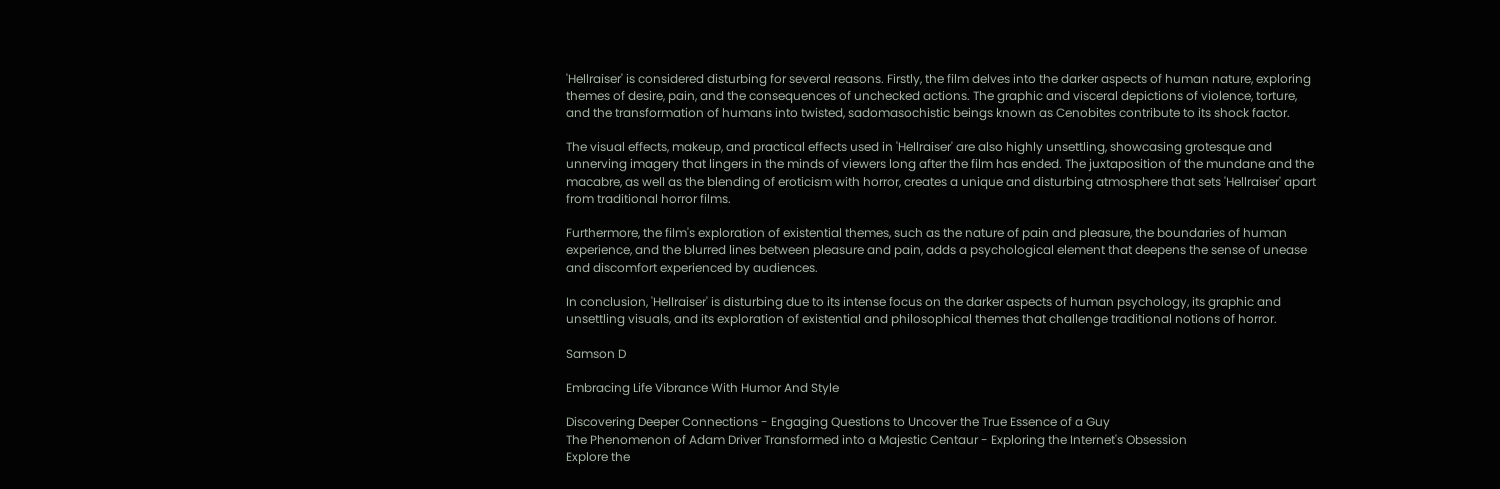'Hellraiser' is considered disturbing for several reasons. Firstly, the film delves into the darker aspects of human nature, exploring themes of desire, pain, and the consequences of unchecked actions. The graphic and visceral depictions of violence, torture, and the transformation of humans into twisted, sadomasochistic beings known as Cenobites contribute to its shock factor.

The visual effects, makeup, and practical effects used in 'Hellraiser' are also highly unsettling, showcasing grotesque and unnerving imagery that lingers in the minds of viewers long after the film has ended. The juxtaposition of the mundane and the macabre, as well as the blending of eroticism with horror, creates a unique and disturbing atmosphere that sets 'Hellraiser' apart from traditional horror films.

Furthermore, the film's exploration of existential themes, such as the nature of pain and pleasure, the boundaries of human experience, and the blurred lines between pleasure and pain, adds a psychological element that deepens the sense of unease and discomfort experienced by audiences.

In conclusion, 'Hellraiser' is disturbing due to its intense focus on the darker aspects of human psychology, its graphic and unsettling visuals, and its exploration of existential and philosophical themes that challenge traditional notions of horror.

Samson D

Embracing Life Vibrance With Humor And Style

Discovering Deeper Connections - Engaging Questions to Uncover the True Essence of a Guy
The Phenomenon of Adam Driver Transformed into a Majestic Centaur - Exploring the Internet's Obsession
Explore the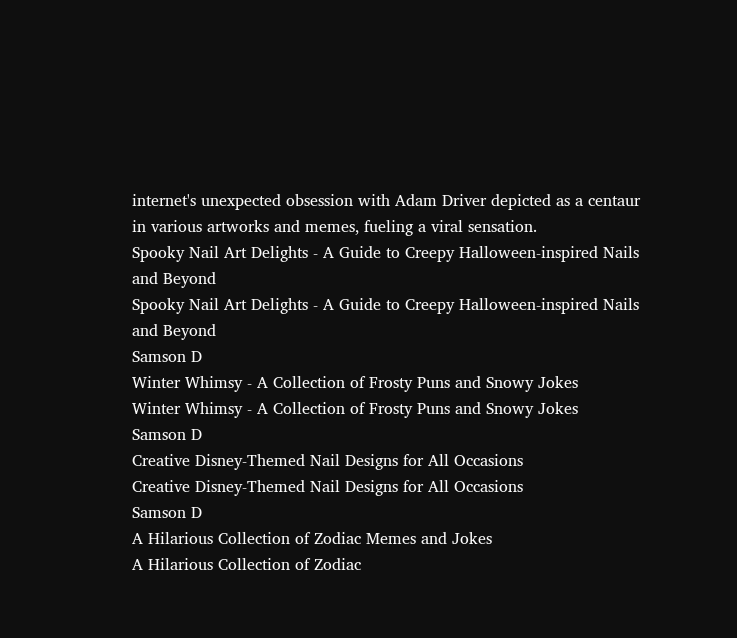internet's unexpected obsession with Adam Driver depicted as a centaur in various artworks and memes, fueling a viral sensation.
Spooky Nail Art Delights - A Guide to Creepy Halloween-inspired Nails and Beyond
Spooky Nail Art Delights - A Guide to Creepy Halloween-inspired Nails and Beyond
Samson D
Winter Whimsy - A Collection of Frosty Puns and Snowy Jokes
Winter Whimsy - A Collection of Frosty Puns and Snowy Jokes
Samson D
Creative Disney-Themed Nail Designs for All Occasions
Creative Disney-Themed Nail Designs for All Occasions
Samson D
A Hilarious Collection of Zodiac Memes and Jokes
A Hilarious Collection of Zodiac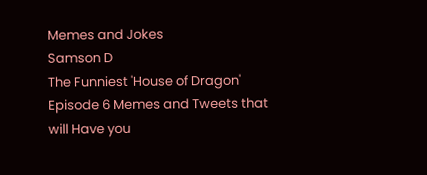Memes and Jokes
Samson D
The Funniest 'House of Dragon' Episode 6 Memes and Tweets that will Have you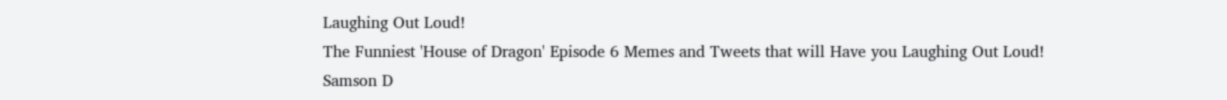Laughing Out Loud!
The Funniest 'House of Dragon' Episode 6 Memes and Tweets that will Have you Laughing Out Loud!
Samson D